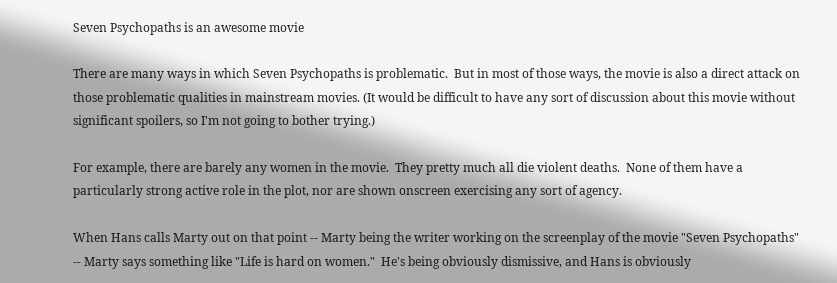Seven Psychopaths is an awesome movie

There are many ways in which Seven Psychopaths is problematic.  But in most of those ways, the movie is also a direct attack on those problematic qualities in mainstream movies. (It would be difficult to have any sort of discussion about this movie without significant spoilers, so I'm not going to bother trying.)

For example, there are barely any women in the movie.  They pretty much all die violent deaths.  None of them have a particularly strong active role in the plot, nor are shown onscreen exercising any sort of agency.

When Hans calls Marty out on that point -- Marty being the writer working on the screenplay of the movie "Seven Psychopaths" -- Marty says something like "Life is hard on women."  He's being obviously dismissive, and Hans is obviously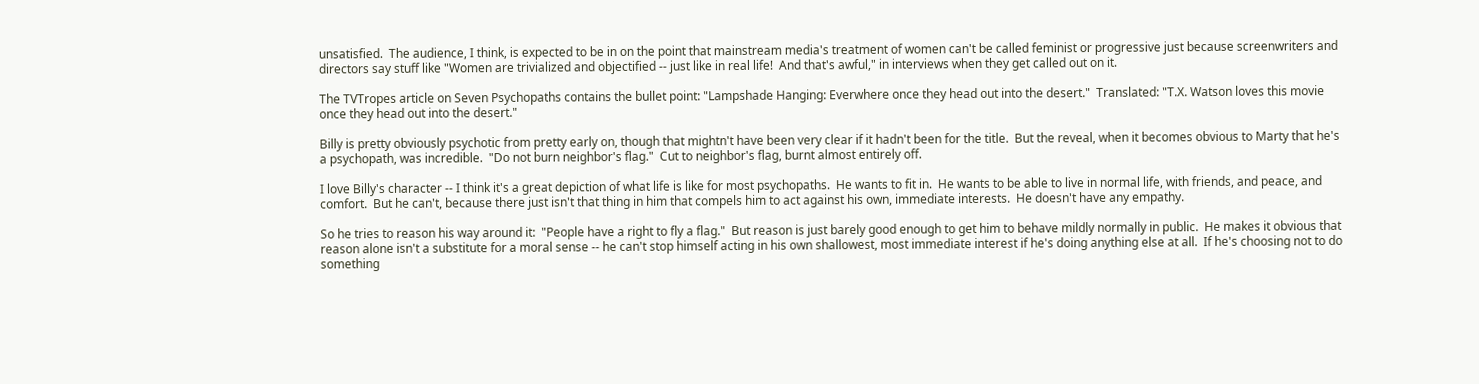unsatisfied.  The audience, I think, is expected to be in on the point that mainstream media's treatment of women can't be called feminist or progressive just because screenwriters and directors say stuff like "Women are trivialized and objectified -- just like in real life!  And that's awful," in interviews when they get called out on it.

The TVTropes article on Seven Psychopaths contains the bullet point: "Lampshade Hanging: Everwhere once they head out into the desert."  Translated: "T.X. Watson loves this movie once they head out into the desert."

Billy is pretty obviously psychotic from pretty early on, though that mightn't have been very clear if it hadn't been for the title.  But the reveal, when it becomes obvious to Marty that he's a psychopath, was incredible.  "Do not burn neighbor's flag."  Cut to neighbor's flag, burnt almost entirely off.

I love Billy's character -- I think it's a great depiction of what life is like for most psychopaths.  He wants to fit in.  He wants to be able to live in normal life, with friends, and peace, and comfort.  But he can't, because there just isn't that thing in him that compels him to act against his own, immediate interests.  He doesn't have any empathy.

So he tries to reason his way around it:  "People have a right to fly a flag."  But reason is just barely good enough to get him to behave mildly normally in public.  He makes it obvious that reason alone isn't a substitute for a moral sense -- he can't stop himself acting in his own shallowest, most immediate interest if he's doing anything else at all.  If he's choosing not to do something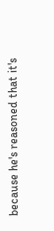because he's reasoned that it's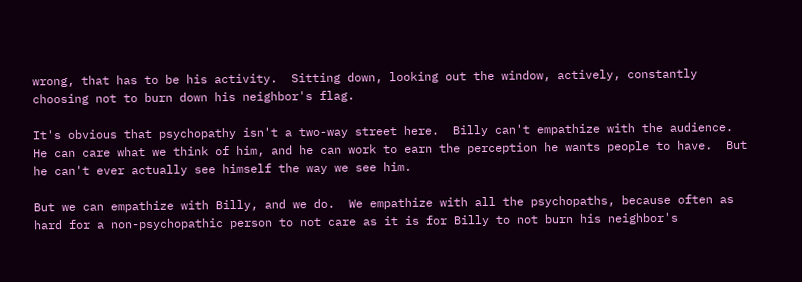wrong, that has to be his activity.  Sitting down, looking out the window, actively, constantly choosing not to burn down his neighbor's flag.

It's obvious that psychopathy isn't a two-way street here.  Billy can't empathize with the audience.  He can care what we think of him, and he can work to earn the perception he wants people to have.  But he can't ever actually see himself the way we see him.

But we can empathize with Billy, and we do.  We empathize with all the psychopaths, because often as hard for a non-psychopathic person to not care as it is for Billy to not burn his neighbor's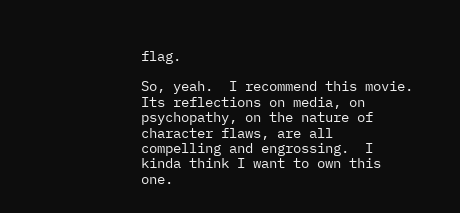flag.

So, yeah.  I recommend this movie. Its reflections on media, on psychopathy, on the nature of character flaws, are all compelling and engrossing.  I kinda think I want to own this one.